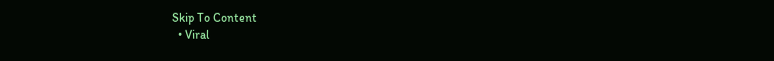Skip To Content
  • Viral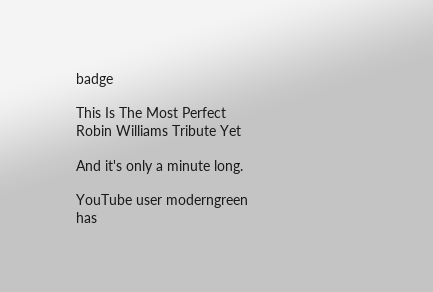badge

This Is The Most Perfect Robin Williams Tribute Yet

And it's only a minute long.

YouTube user moderngreen has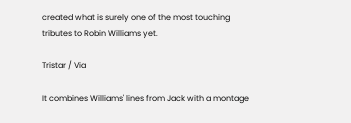created what is surely one of the most touching tributes to Robin Williams yet.

Tristar / Via

It combines Williams' lines from Jack with a montage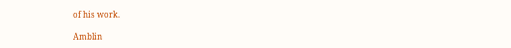of his work.

Amblin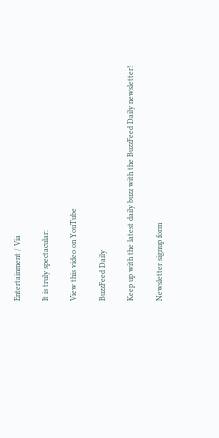Entertainment / Via

It is truly spectacular:

View this video on YouTube

BuzzFeed Daily

Keep up with the latest daily buzz with the BuzzFeed Daily newsletter!

Newsletter signup form